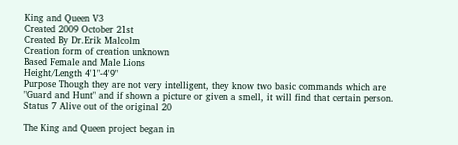King and Queen V3
Created 2009 October 21st
Created By Dr.Erik Malcolm
Creation form of creation unknown
Based Female and Male Lions
Height/Length 4'1"-4'9"
Purpose Though they are not very intelligent, they know two basic commands which are "Guard and Hunt" and if shown a picture or given a smell, it will find that certain person.
Status 7 Alive out of the original 20

The King and Queen project began in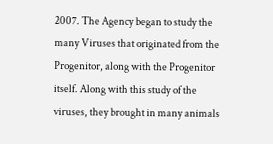2007. The Agency began to study the many Viruses that originated from the Progenitor, along with the Progenitor itself. Along with this study of the viruses, they brought in many animals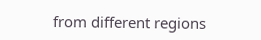from different regions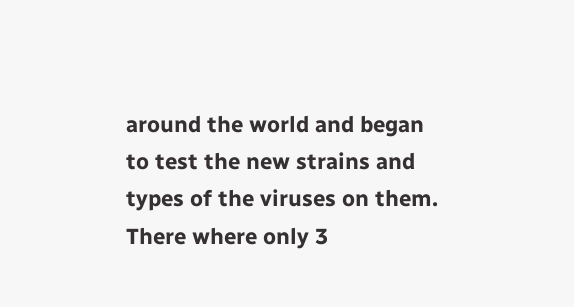around the world and began to test the new strains and types of the viruses on them. There where only 3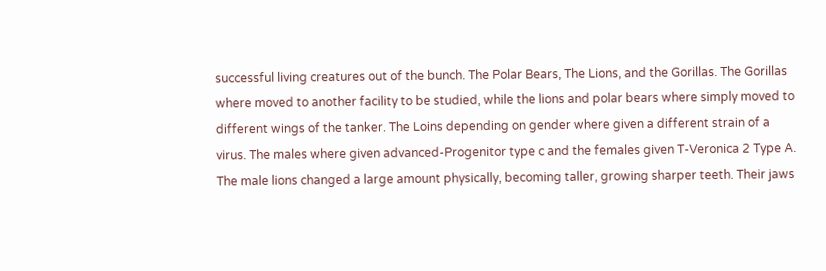successful living creatures out of the bunch. The Polar Bears, The Lions, and the Gorillas. The Gorillas where moved to another facility to be studied, while the lions and polar bears where simply moved to different wings of the tanker. The Loins depending on gender where given a different strain of a virus. The males where given advanced-Progenitor type c and the females given T-Veronica 2 Type A. The male lions changed a large amount physically, becoming taller, growing sharper teeth. Their jaws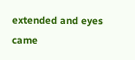extended and eyes came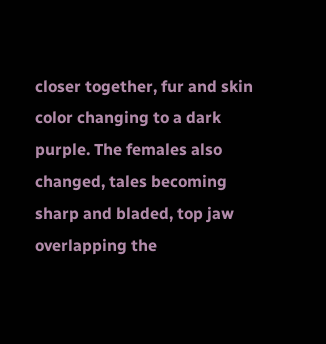closer together, fur and skin color changing to a dark purple. The females also changed, tales becoming sharp and bladed, top jaw overlapping the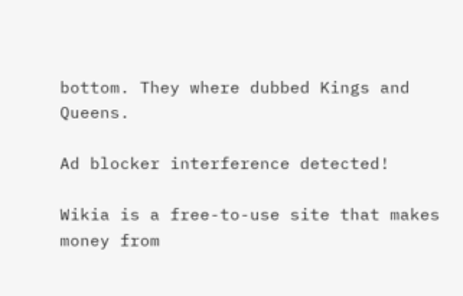bottom. They where dubbed Kings and Queens.

Ad blocker interference detected!

Wikia is a free-to-use site that makes money from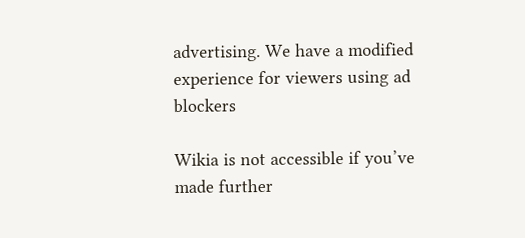advertising. We have a modified experience for viewers using ad blockers

Wikia is not accessible if you’ve made further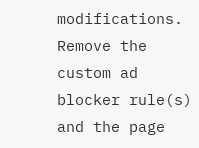modifications. Remove the custom ad blocker rule(s) and the page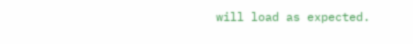will load as expected.